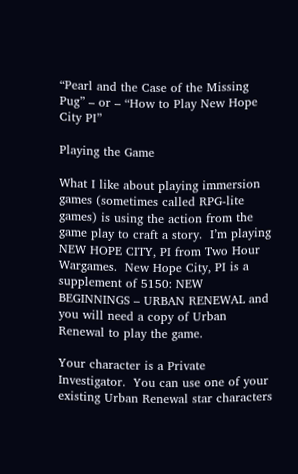“Pearl and the Case of the Missing Pug” – or – “How to Play New Hope City PI”

Playing the Game

What I like about playing immersion games (sometimes called RPG-lite games) is using the action from the game play to craft a story.  I’m playing NEW HOPE CITY, PI from Two Hour Wargames.  New Hope City, PI is a supplement of 5150: NEW BEGINNINGS – URBAN RENEWAL and you will need a copy of Urban Renewal to play the game.

Your character is a Private Investigator.  You can use one of your existing Urban Renewal star characters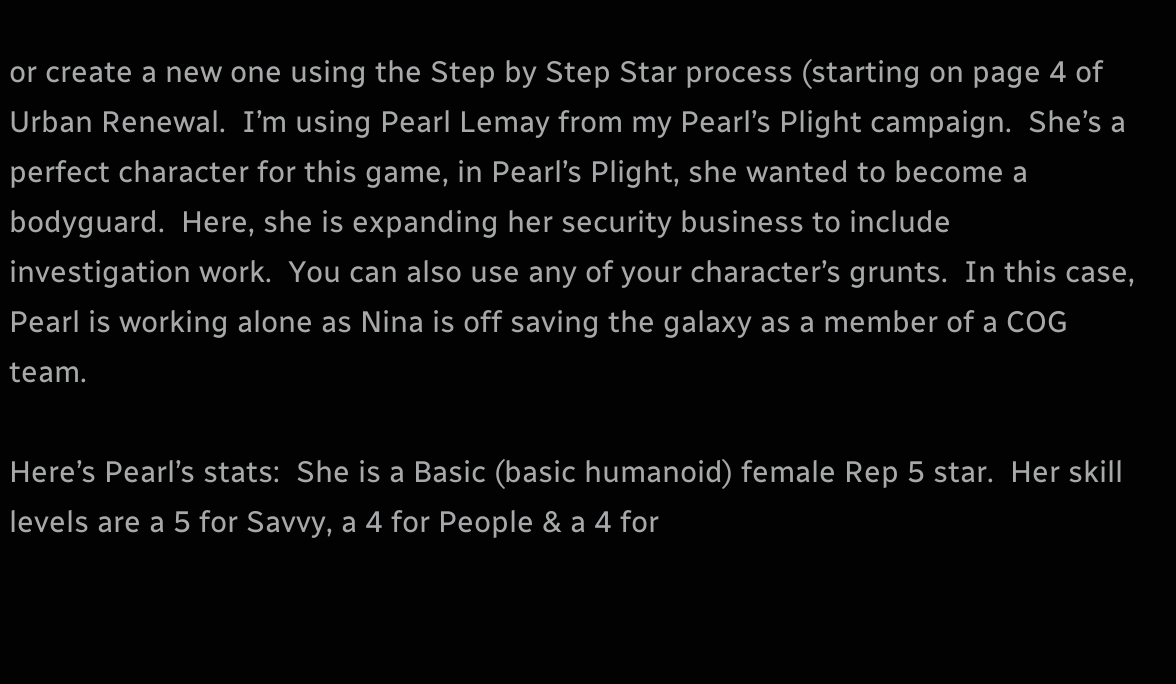or create a new one using the Step by Step Star process (starting on page 4 of Urban Renewal.  I’m using Pearl Lemay from my Pearl’s Plight campaign.  She’s a perfect character for this game, in Pearl’s Plight, she wanted to become a bodyguard.  Here, she is expanding her security business to include investigation work.  You can also use any of your character’s grunts.  In this case, Pearl is working alone as Nina is off saving the galaxy as a member of a COG team.

Here’s Pearl’s stats:  She is a Basic (basic humanoid) female Rep 5 star.  Her skill levels are a 5 for Savvy, a 4 for People & a 4 for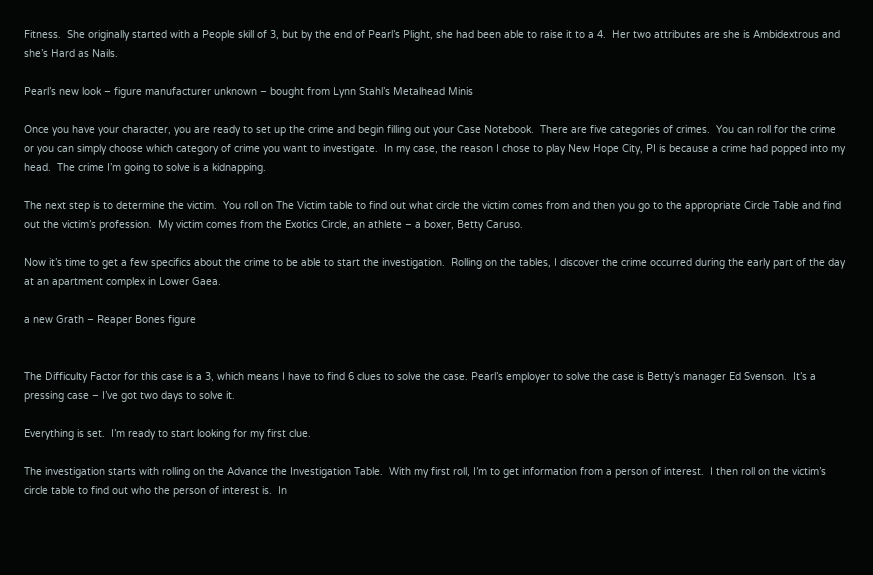Fitness.  She originally started with a People skill of 3, but by the end of Pearl’s Plight, she had been able to raise it to a 4.  Her two attributes are she is Ambidextrous and she’s Hard as Nails.

Pearl’s new look – figure manufacturer unknown – bought from Lynn Stahl’s Metalhead Minis

Once you have your character, you are ready to set up the crime and begin filling out your Case Notebook.  There are five categories of crimes.  You can roll for the crime or you can simply choose which category of crime you want to investigate.  In my case, the reason I chose to play New Hope City, PI is because a crime had popped into my head.  The crime I’m going to solve is a kidnapping.

The next step is to determine the victim.  You roll on The Victim table to find out what circle the victim comes from and then you go to the appropriate Circle Table and find out the victim’s profession.  My victim comes from the Exotics Circle, an athlete – a boxer, Betty Caruso.

Now it’s time to get a few specifics about the crime to be able to start the investigation.  Rolling on the tables, I discover the crime occurred during the early part of the day at an apartment complex in Lower Gaea.

a new Grath – Reaper Bones figure


The Difficulty Factor for this case is a 3, which means I have to find 6 clues to solve the case. Pearl’s employer to solve the case is Betty’s manager Ed Svenson.  It’s a pressing case – I’ve got two days to solve it.

Everything is set.  I’m ready to start looking for my first clue.

The investigation starts with rolling on the Advance the Investigation Table.  With my first roll, I’m to get information from a person of interest.  I then roll on the victim’s circle table to find out who the person of interest is.  In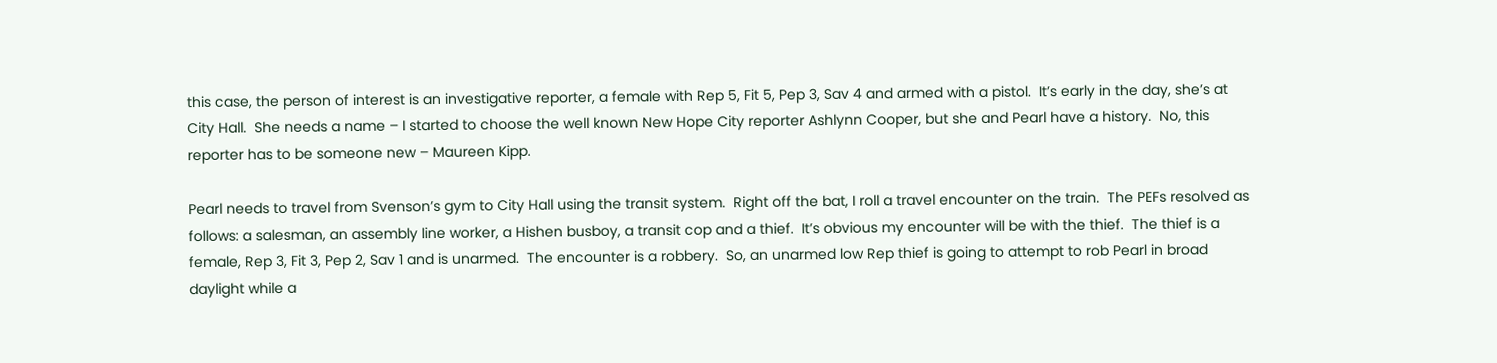this case, the person of interest is an investigative reporter, a female with Rep 5, Fit 5, Pep 3, Sav 4 and armed with a pistol.  It’s early in the day, she’s at City Hall.  She needs a name – I started to choose the well known New Hope City reporter Ashlynn Cooper, but she and Pearl have a history.  No, this reporter has to be someone new – Maureen Kipp.

Pearl needs to travel from Svenson’s gym to City Hall using the transit system.  Right off the bat, I roll a travel encounter on the train.  The PEFs resolved as follows: a salesman, an assembly line worker, a Hishen busboy, a transit cop and a thief.  It’s obvious my encounter will be with the thief.  The thief is a female, Rep 3, Fit 3, Pep 2, Sav 1 and is unarmed.  The encounter is a robbery.  So, an unarmed low Rep thief is going to attempt to rob Pearl in broad daylight while a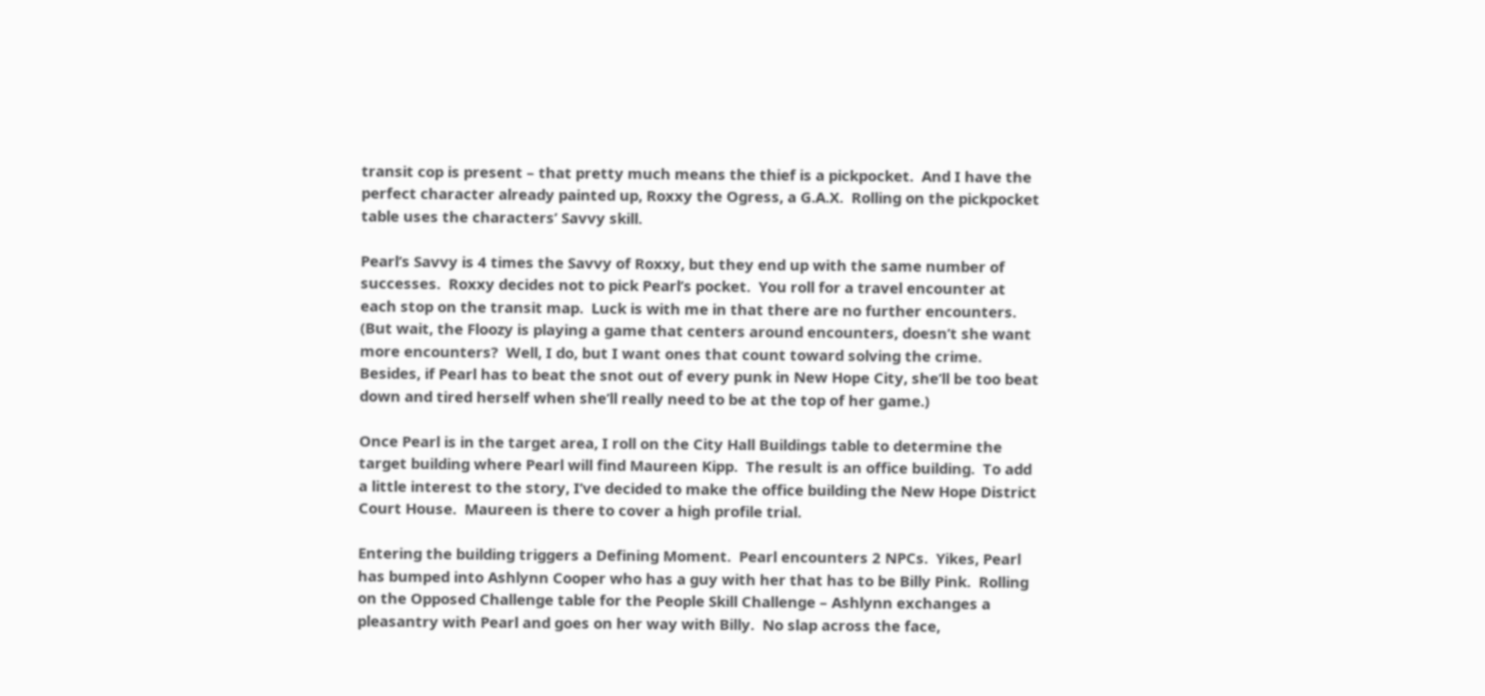transit cop is present – that pretty much means the thief is a pickpocket.  And I have the perfect character already painted up, Roxxy the Ogress, a G.A.X.  Rolling on the pickpocket table uses the characters’ Savvy skill.

Pearl’s Savvy is 4 times the Savvy of Roxxy, but they end up with the same number of successes.  Roxxy decides not to pick Pearl’s pocket.  You roll for a travel encounter at each stop on the transit map.  Luck is with me in that there are no further encounters.  (But wait, the Floozy is playing a game that centers around encounters, doesn’t she want more encounters?  Well, I do, but I want ones that count toward solving the crime.  Besides, if Pearl has to beat the snot out of every punk in New Hope City, she’ll be too beat down and tired herself when she’ll really need to be at the top of her game.)

Once Pearl is in the target area, I roll on the City Hall Buildings table to determine the target building where Pearl will find Maureen Kipp.  The result is an office building.  To add a little interest to the story, I’ve decided to make the office building the New Hope District Court House.  Maureen is there to cover a high profile trial.

Entering the building triggers a Defining Moment.  Pearl encounters 2 NPCs.  Yikes, Pearl has bumped into Ashlynn Cooper who has a guy with her that has to be Billy Pink.  Rolling on the Opposed Challenge table for the People Skill Challenge – Ashlynn exchanges a pleasantry with Pearl and goes on her way with Billy.  No slap across the face,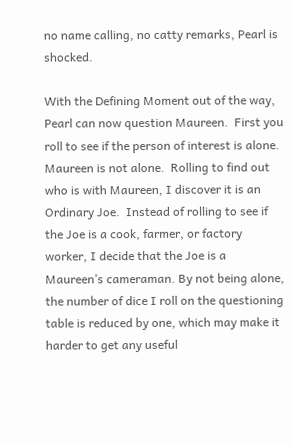no name calling, no catty remarks, Pearl is shocked.

With the Defining Moment out of the way, Pearl can now question Maureen.  First you roll to see if the person of interest is alone.  Maureen is not alone.  Rolling to find out who is with Maureen, I discover it is an Ordinary Joe.  Instead of rolling to see if the Joe is a cook, farmer, or factory worker, I decide that the Joe is a Maureen’s cameraman. By not being alone, the number of dice I roll on the questioning table is reduced by one, which may make it harder to get any useful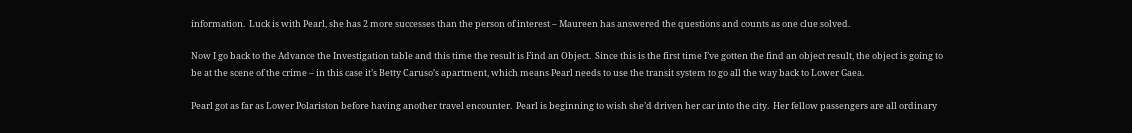information.  Luck is with Pearl, she has 2 more successes than the person of interest – Maureen has answered the questions and counts as one clue solved.

Now I go back to the Advance the Investigation table and this time the result is Find an Object.  Since this is the first time I’ve gotten the find an object result, the object is going to be at the scene of the crime – in this case it’s Betty Caruso’s apartment, which means Pearl needs to use the transit system to go all the way back to Lower Gaea.

Pearl got as far as Lower Polariston before having another travel encounter.  Pearl is beginning to wish she’d driven her car into the city.  Her fellow passengers are all ordinary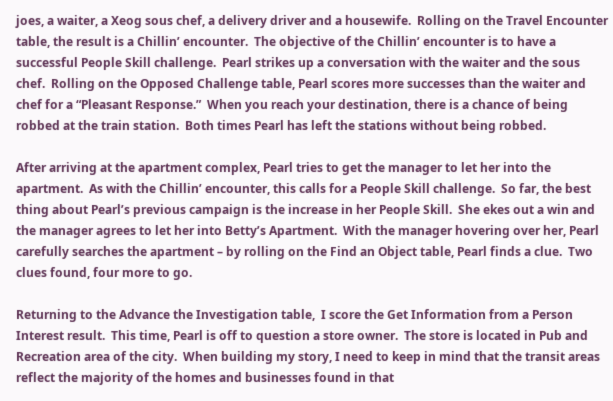joes, a waiter, a Xeog sous chef, a delivery driver and a housewife.  Rolling on the Travel Encounter table, the result is a Chillin’ encounter.  The objective of the Chillin’ encounter is to have a successful People Skill challenge.  Pearl strikes up a conversation with the waiter and the sous chef.  Rolling on the Opposed Challenge table, Pearl scores more successes than the waiter and chef for a “Pleasant Response.”  When you reach your destination, there is a chance of being robbed at the train station.  Both times Pearl has left the stations without being robbed.

After arriving at the apartment complex, Pearl tries to get the manager to let her into the apartment.  As with the Chillin’ encounter, this calls for a People Skill challenge.  So far, the best thing about Pearl’s previous campaign is the increase in her People Skill.  She ekes out a win and the manager agrees to let her into Betty’s Apartment.  With the manager hovering over her, Pearl carefully searches the apartment – by rolling on the Find an Object table, Pearl finds a clue.  Two clues found, four more to go.

Returning to the Advance the Investigation table,  I score the Get Information from a Person Interest result.  This time, Pearl is off to question a store owner.  The store is located in Pub and Recreation area of the city.  When building my story, I need to keep in mind that the transit areas reflect the majority of the homes and businesses found in that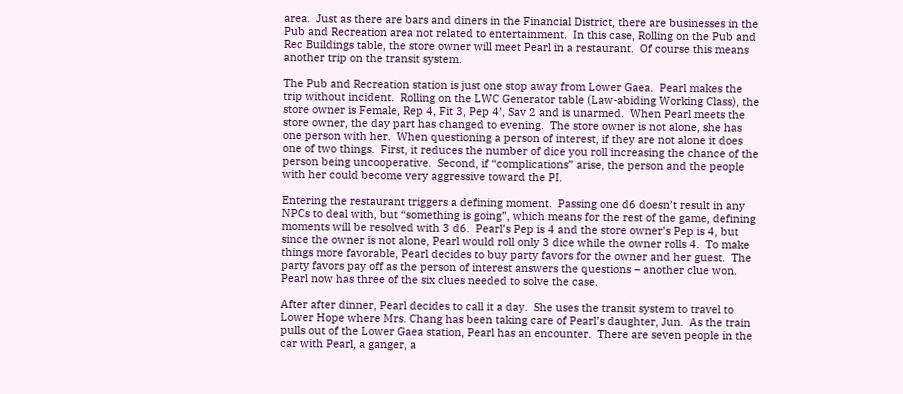area.  Just as there are bars and diners in the Financial District, there are businesses in the Pub and Recreation area not related to entertainment.  In this case, Rolling on the Pub and Rec Buildings table, the store owner will meet Pearl in a restaurant.  Of course this means another trip on the transit system.

The Pub and Recreation station is just one stop away from Lower Gaea.  Pearl makes the trip without incident.  Rolling on the LWC Generator table (Law-abiding Working Class), the store owner is Female, Rep 4, Fit 3, Pep 4′, Sav 2 and is unarmed.  When Pearl meets the store owner, the day part has changed to evening.  The store owner is not alone, she has one person with her.  When questioning a person of interest, if they are not alone it does one of two things.  First, it reduces the number of dice you roll increasing the chance of the person being uncooperative.  Second, if “complications” arise, the person and the people with her could become very aggressive toward the PI.

Entering the restaurant triggers a defining moment.  Passing one d6 doesn’t result in any NPCs to deal with, but “something is going”, which means for the rest of the game, defining moments will be resolved with 3 d6.  Pearl’s Pep is 4 and the store owner’s Pep is 4, but since the owner is not alone, Pearl would roll only 3 dice while the owner rolls 4.  To make things more favorable, Pearl decides to buy party favors for the owner and her guest.  The party favors pay off as the person of interest answers the questions – another clue won.  Pearl now has three of the six clues needed to solve the case.

After after dinner, Pearl decides to call it a day.  She uses the transit system to travel to Lower Hope where Mrs. Chang has been taking care of Pearl’s daughter, Jun.  As the train pulls out of the Lower Gaea station, Pearl has an encounter.  There are seven people in the car with Pearl, a ganger, a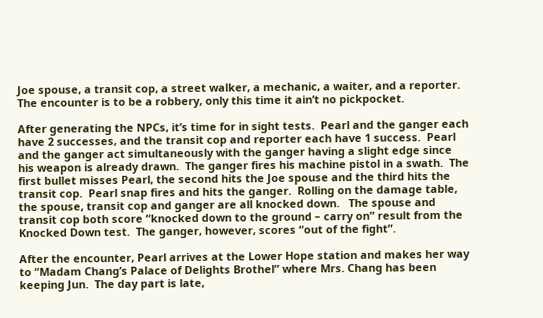Joe spouse, a transit cop, a street walker, a mechanic, a waiter, and a reporter.  The encounter is to be a robbery, only this time it ain’t no pickpocket.

After generating the NPCs, it’s time for in sight tests.  Pearl and the ganger each have 2 successes, and the transit cop and reporter each have 1 success.  Pearl and the ganger act simultaneously with the ganger having a slight edge since his weapon is already drawn.  The ganger fires his machine pistol in a swath.  The first bullet misses Pearl, the second hits the Joe spouse and the third hits the transit cop.  Pearl snap fires and hits the ganger.  Rolling on the damage table, the spouse, transit cop and ganger are all knocked down.   The spouse and transit cop both score “knocked down to the ground – carry on” result from the Knocked Down test.  The ganger, however, scores “out of the fight”.

After the encounter, Pearl arrives at the Lower Hope station and makes her way to “Madam Chang’s Palace of Delights Brothel” where Mrs. Chang has been keeping Jun.  The day part is late,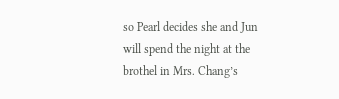so Pearl decides she and Jun will spend the night at the brothel in Mrs. Chang’s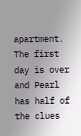apartment.  The first day is over and Pearl has half of the clues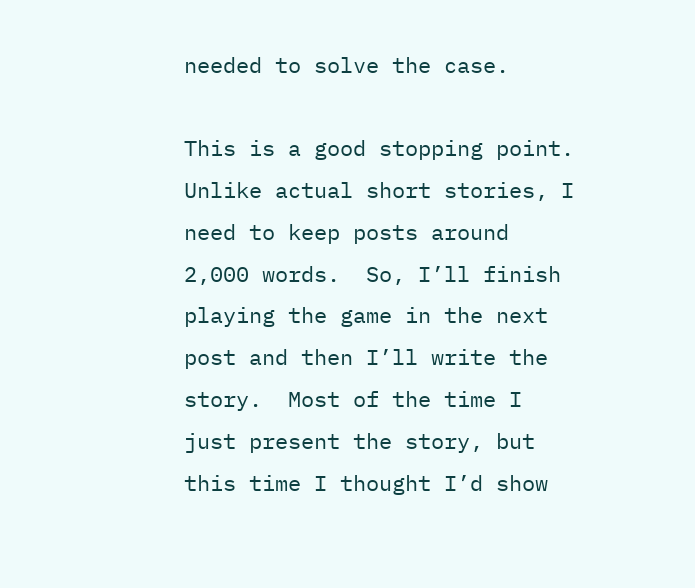needed to solve the case.

This is a good stopping point.  Unlike actual short stories, I need to keep posts around 2,000 words.  So, I’ll finish playing the game in the next post and then I’ll write the story.  Most of the time I just present the story, but this time I thought I’d show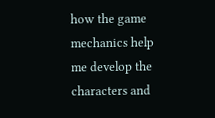how the game mechanics help me develop the characters and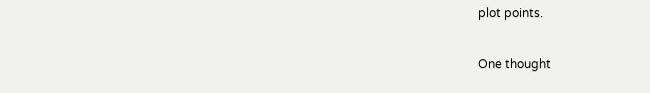plot points.

One thought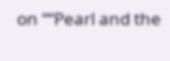on ““Pearl and the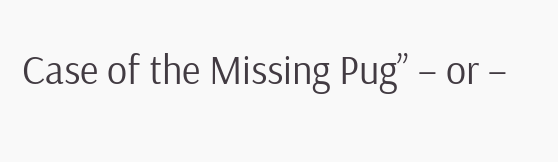Case of the Missing Pug” – or –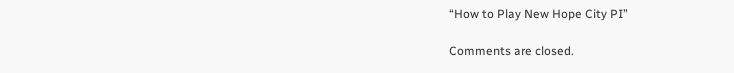“How to Play New Hope City PI”

Comments are closed.